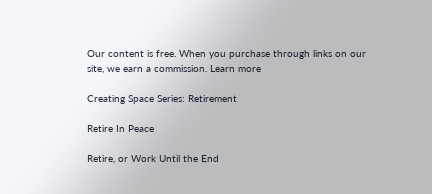Our content is free. When you purchase through links on our site, we earn a commission. Learn more

Creating Space Series: Retirement

Retire In Peace

Retire, or Work Until the End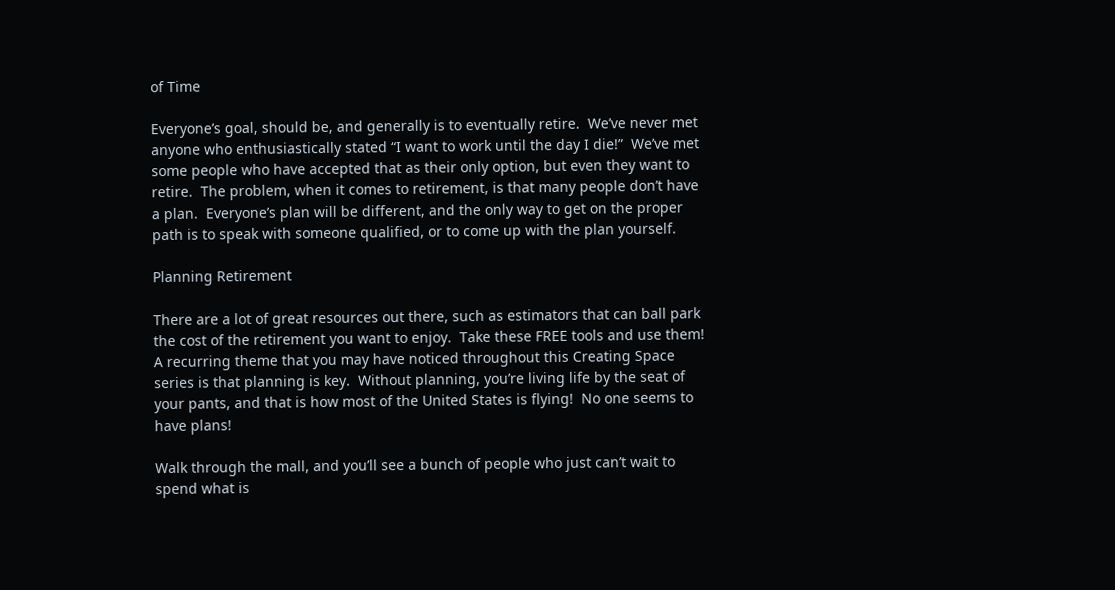of Time

Everyone’s goal, should be, and generally is to eventually retire.  We’ve never met anyone who enthusiastically stated “I want to work until the day I die!”  We’ve met some people who have accepted that as their only option, but even they want to retire.  The problem, when it comes to retirement, is that many people don’t have a plan.  Everyone’s plan will be different, and the only way to get on the proper path is to speak with someone qualified, or to come up with the plan yourself.

Planning Retirement

There are a lot of great resources out there, such as estimators that can ball park the cost of the retirement you want to enjoy.  Take these FREE tools and use them!  A recurring theme that you may have noticed throughout this Creating Space series is that planning is key.  Without planning, you’re living life by the seat of your pants, and that is how most of the United States is flying!  No one seems to have plans!

Walk through the mall, and you’ll see a bunch of people who just can’t wait to spend what is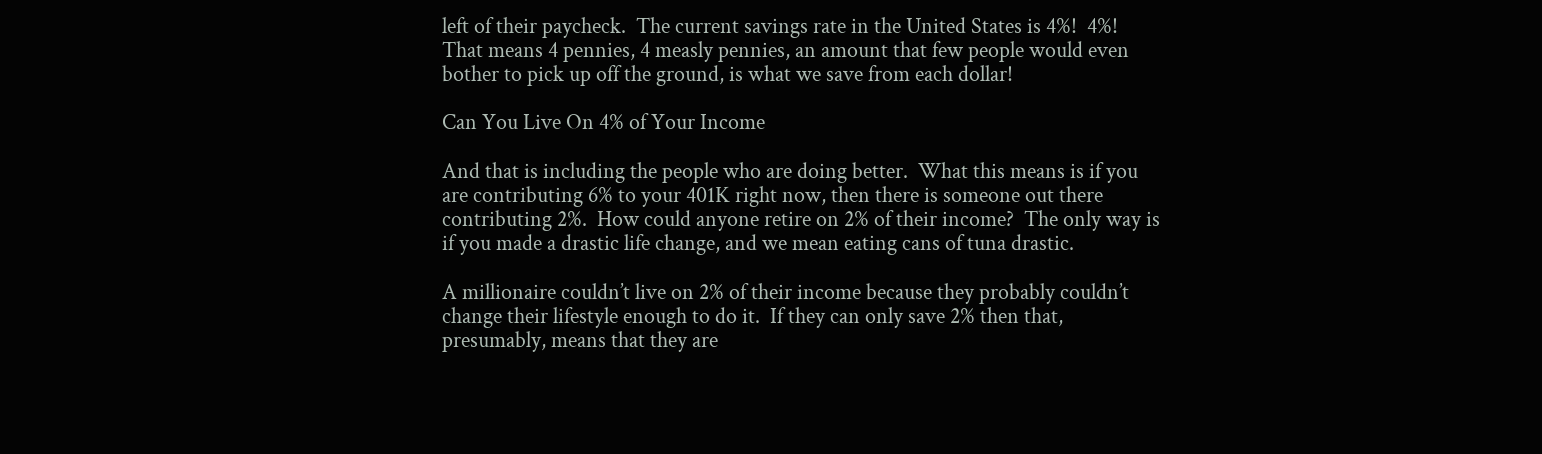left of their paycheck.  The current savings rate in the United States is 4%!  4%! That means 4 pennies, 4 measly pennies, an amount that few people would even bother to pick up off the ground, is what we save from each dollar!

Can You Live On 4% of Your Income

And that is including the people who are doing better.  What this means is if you are contributing 6% to your 401K right now, then there is someone out there contributing 2%.  How could anyone retire on 2% of their income?  The only way is if you made a drastic life change, and we mean eating cans of tuna drastic.

A millionaire couldn’t live on 2% of their income because they probably couldn’t change their lifestyle enough to do it.  If they can only save 2% then that, presumably, means that they are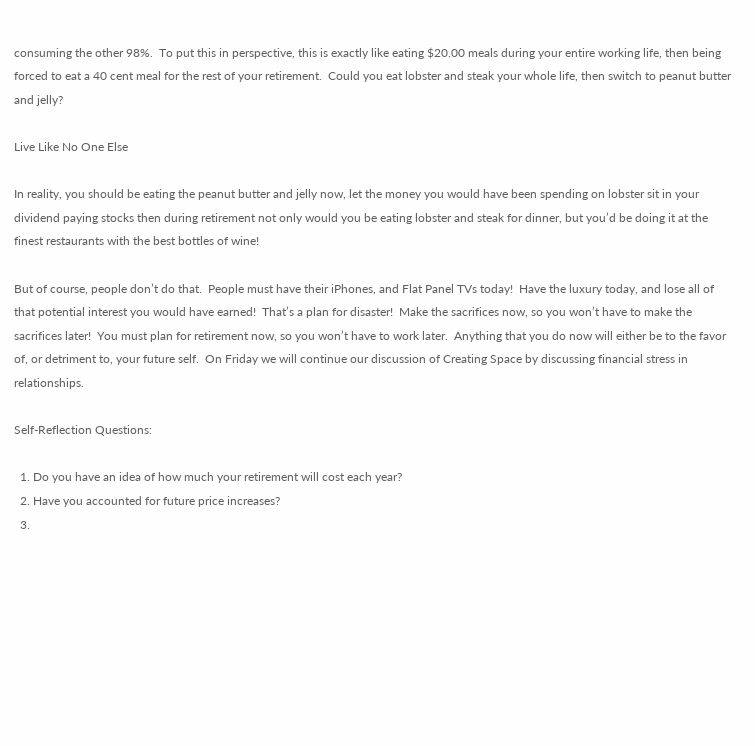consuming the other 98%.  To put this in perspective, this is exactly like eating $20.00 meals during your entire working life, then being forced to eat a 40 cent meal for the rest of your retirement.  Could you eat lobster and steak your whole life, then switch to peanut butter and jelly?

Live Like No One Else

In reality, you should be eating the peanut butter and jelly now, let the money you would have been spending on lobster sit in your dividend paying stocks then during retirement not only would you be eating lobster and steak for dinner, but you’d be doing it at the finest restaurants with the best bottles of wine!

But of course, people don’t do that.  People must have their iPhones, and Flat Panel TVs today!  Have the luxury today, and lose all of that potential interest you would have earned!  That’s a plan for disaster!  Make the sacrifices now, so you won’t have to make the sacrifices later!  You must plan for retirement now, so you won’t have to work later.  Anything that you do now will either be to the favor of, or detriment to, your future self.  On Friday we will continue our discussion of Creating Space by discussing financial stress in relationships.

Self-Reflection Questions:

  1. Do you have an idea of how much your retirement will cost each year?
  2. Have you accounted for future price increases?
  3.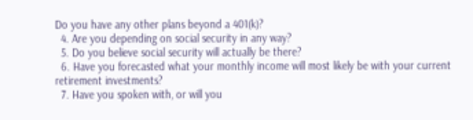Do you have any other plans beyond a 401(k)?
  4. Are you depending on social security in any way?
  5. Do you believe social security will actually be there?
  6. Have you forecasted what your monthly income will most likely be with your current retirement investments?
  7. Have you spoken with, or will you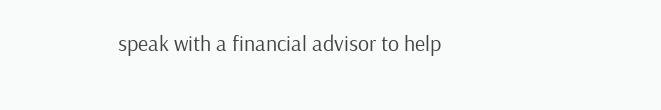speak with a financial advisor to help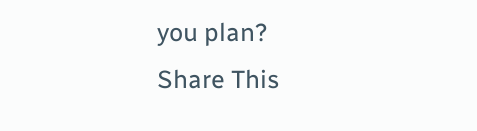you plan?
Share This